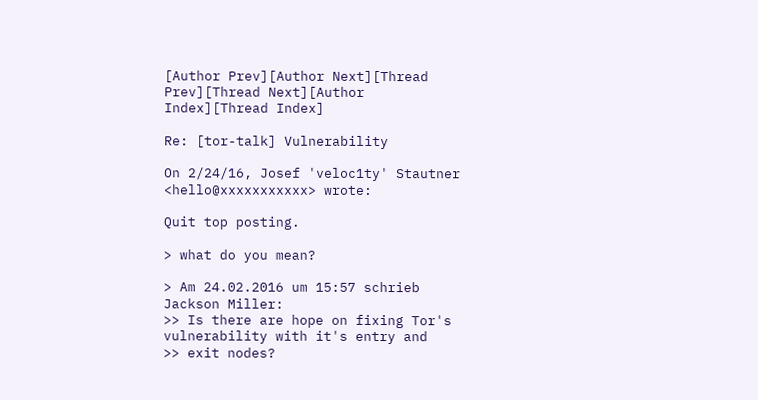[Author Prev][Author Next][Thread Prev][Thread Next][Author Index][Thread Index]

Re: [tor-talk] Vulnerability

On 2/24/16, Josef 'veloc1ty' Stautner <hello@xxxxxxxxxxx> wrote:

Quit top posting.

> what do you mean?

> Am 24.02.2016 um 15:57 schrieb Jackson Miller:
>> Is there are hope on fixing Tor's vulnerability with it's entry and
>> exit nodes?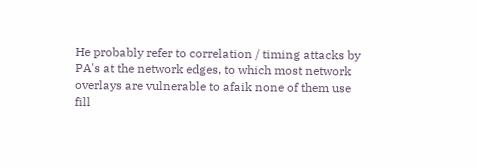He probably refer to correlation / timing attacks by
PA's at the network edges, to which most network
overlays are vulnerable to afaik none of them use
fill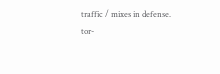traffic / mixes in defense.
tor-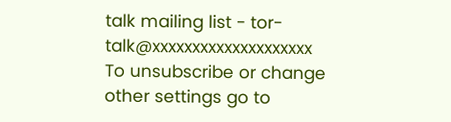talk mailing list - tor-talk@xxxxxxxxxxxxxxxxxxxx
To unsubscribe or change other settings go to